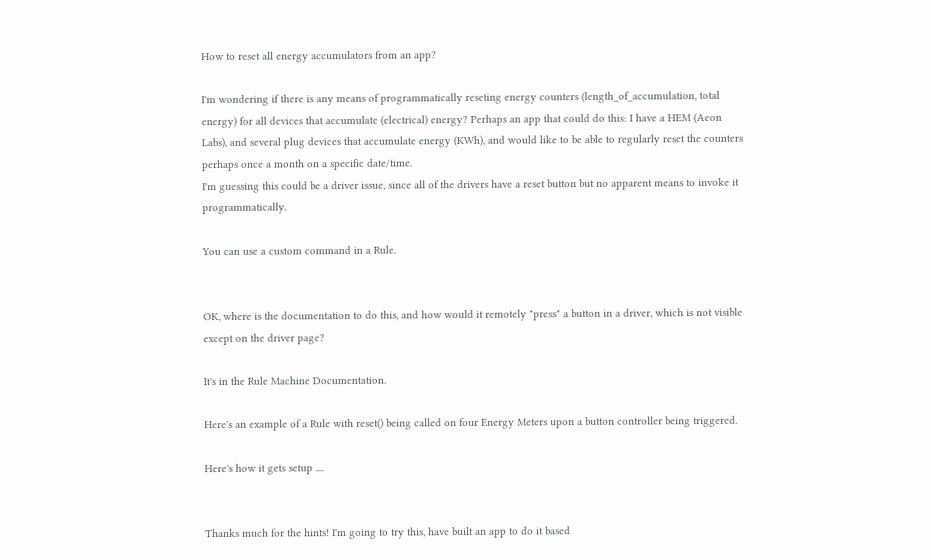How to reset all energy accumulators from an app?

I'm wondering if there is any means of programmatically reseting energy counters (length_of_accumulation, total energy) for all devices that accumulate (electrical) energy? Perhaps an app that could do this: I have a HEM (Aeon Labs), and several plug devices that accumulate energy (KWh), and would like to be able to regularly reset the counters perhaps once a month on a specific date/time.
I'm guessing this could be a driver issue, since all of the drivers have a reset button but no apparent means to invoke it programmatically.

You can use a custom command in a Rule.


OK, where is the documentation to do this, and how would it remotely "press" a button in a driver, which is not visible except on the driver page?

It's in the Rule Machine Documentation.

Here's an example of a Rule with reset() being called on four Energy Meters upon a button controller being triggered.

Here's how it gets setup ....


Thanks much for the hints! I'm going to try this, have built an app to do it based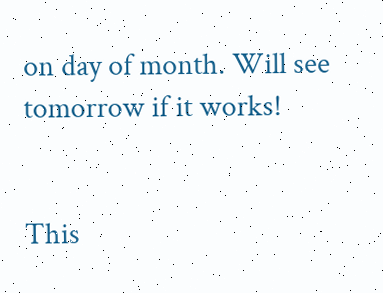on day of month. Will see tomorrow if it works!


This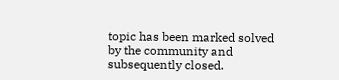topic has been marked solved by the community and subsequently closed.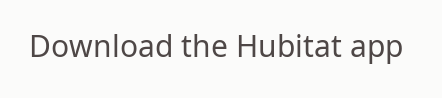Download the Hubitat app